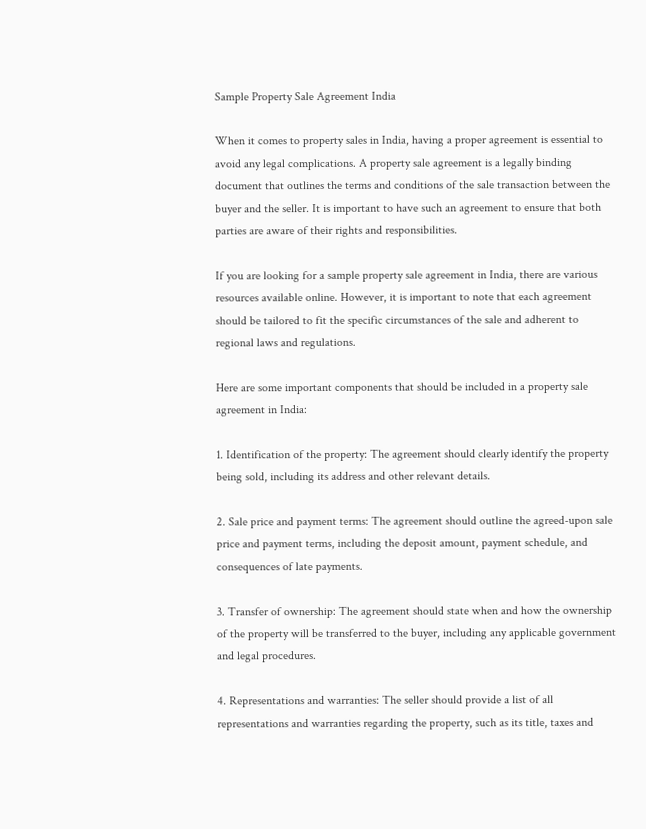Sample Property Sale Agreement India

When it comes to property sales in India, having a proper agreement is essential to avoid any legal complications. A property sale agreement is a legally binding document that outlines the terms and conditions of the sale transaction between the buyer and the seller. It is important to have such an agreement to ensure that both parties are aware of their rights and responsibilities.

If you are looking for a sample property sale agreement in India, there are various resources available online. However, it is important to note that each agreement should be tailored to fit the specific circumstances of the sale and adherent to regional laws and regulations.

Here are some important components that should be included in a property sale agreement in India:

1. Identification of the property: The agreement should clearly identify the property being sold, including its address and other relevant details.

2. Sale price and payment terms: The agreement should outline the agreed-upon sale price and payment terms, including the deposit amount, payment schedule, and consequences of late payments.

3. Transfer of ownership: The agreement should state when and how the ownership of the property will be transferred to the buyer, including any applicable government and legal procedures.

4. Representations and warranties: The seller should provide a list of all representations and warranties regarding the property, such as its title, taxes and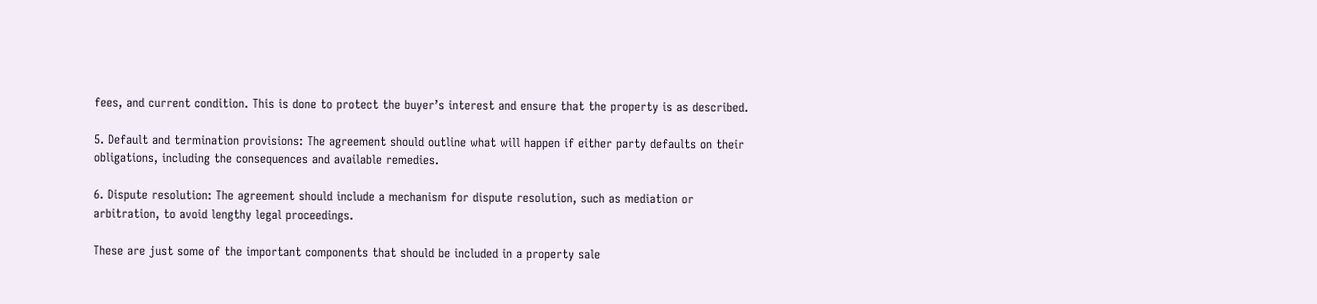fees, and current condition. This is done to protect the buyer’s interest and ensure that the property is as described.

5. Default and termination provisions: The agreement should outline what will happen if either party defaults on their obligations, including the consequences and available remedies.

6. Dispute resolution: The agreement should include a mechanism for dispute resolution, such as mediation or arbitration, to avoid lengthy legal proceedings.

These are just some of the important components that should be included in a property sale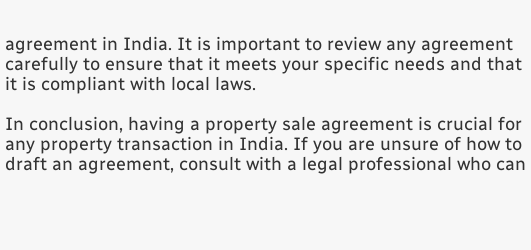agreement in India. It is important to review any agreement carefully to ensure that it meets your specific needs and that it is compliant with local laws.

In conclusion, having a property sale agreement is crucial for any property transaction in India. If you are unsure of how to draft an agreement, consult with a legal professional who can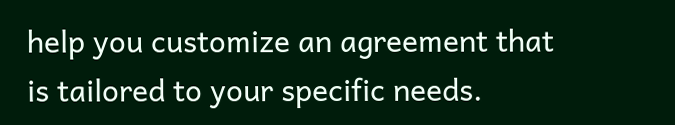help you customize an agreement that is tailored to your specific needs.